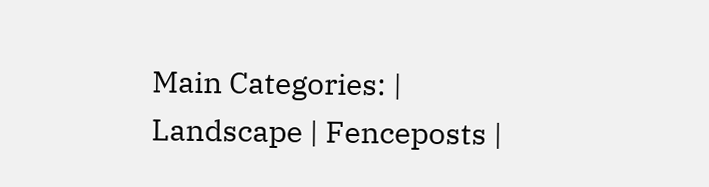Main Categories: | Landscape | Fenceposts |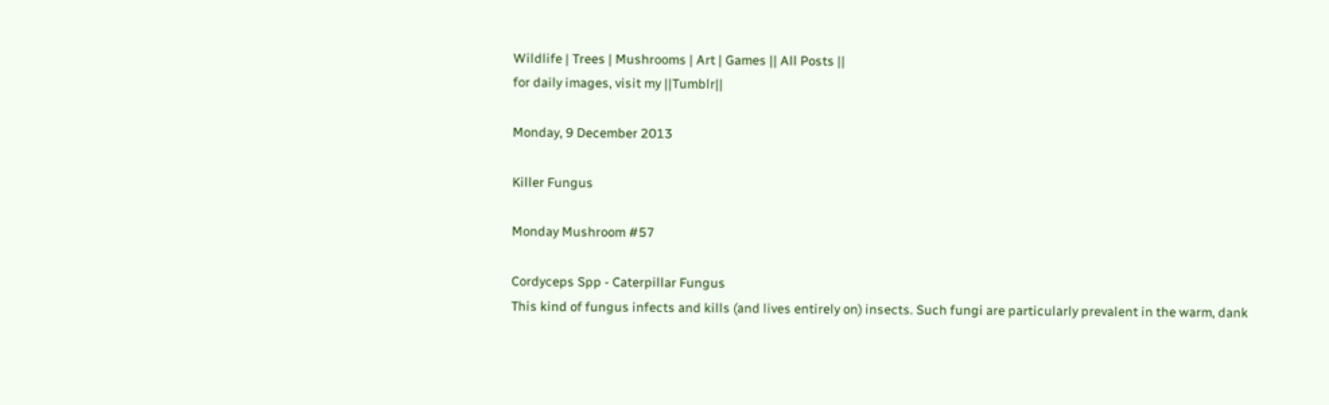Wildlife | Trees | Mushrooms | Art | Games || All Posts ||
for daily images, visit my ||Tumblr||

Monday, 9 December 2013

Killer Fungus

Monday Mushroom #57

Cordyceps Spp - Caterpillar Fungus
This kind of fungus infects and kills (and lives entirely on) insects. Such fungi are particularly prevalent in the warm, dank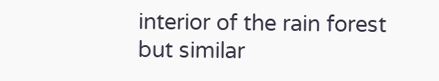interior of the rain forest but similar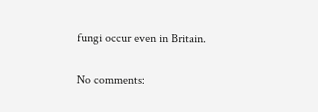fungi occur even in Britain.

No comments: